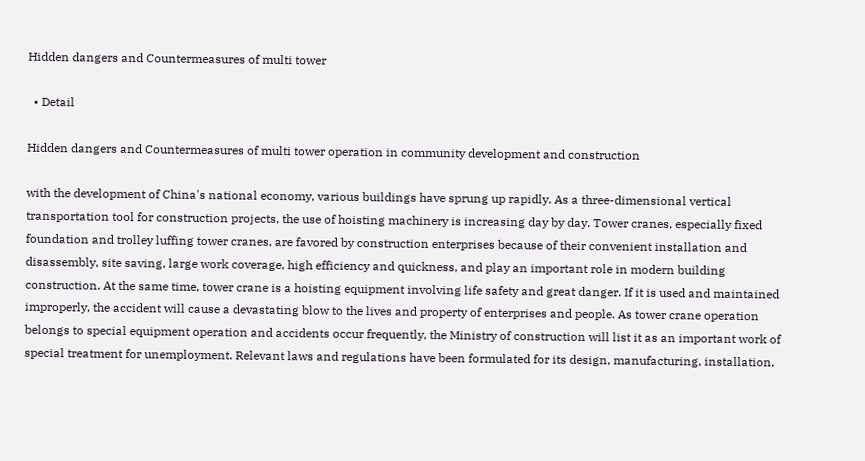Hidden dangers and Countermeasures of multi tower

  • Detail

Hidden dangers and Countermeasures of multi tower operation in community development and construction

with the development of China's national economy, various buildings have sprung up rapidly. As a three-dimensional vertical transportation tool for construction projects, the use of hoisting machinery is increasing day by day. Tower cranes, especially fixed foundation and trolley luffing tower cranes, are favored by construction enterprises because of their convenient installation and disassembly, site saving, large work coverage, high efficiency and quickness, and play an important role in modern building construction. At the same time, tower crane is a hoisting equipment involving life safety and great danger. If it is used and maintained improperly, the accident will cause a devastating blow to the lives and property of enterprises and people. As tower crane operation belongs to special equipment operation and accidents occur frequently, the Ministry of construction will list it as an important work of special treatment for unemployment. Relevant laws and regulations have been formulated for its design, manufacturing, installation,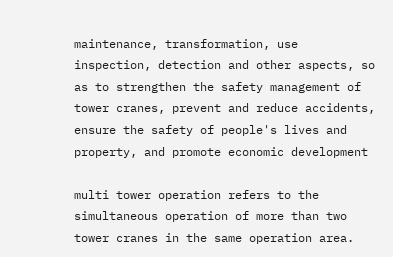maintenance, transformation, use inspection, detection and other aspects, so as to strengthen the safety management of tower cranes, prevent and reduce accidents, ensure the safety of people's lives and property, and promote economic development

multi tower operation refers to the simultaneous operation of more than two tower cranes in the same operation area.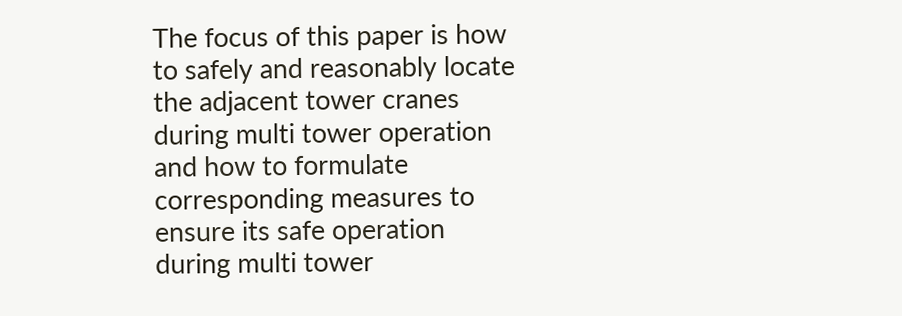The focus of this paper is how to safely and reasonably locate the adjacent tower cranes during multi tower operation and how to formulate corresponding measures to ensure its safe operation during multi tower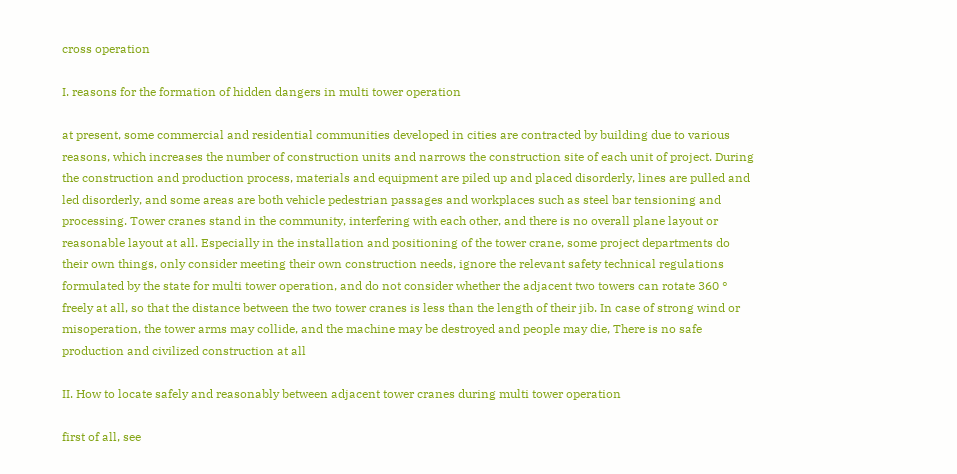cross operation

I. reasons for the formation of hidden dangers in multi tower operation

at present, some commercial and residential communities developed in cities are contracted by building due to various reasons, which increases the number of construction units and narrows the construction site of each unit of project. During the construction and production process, materials and equipment are piled up and placed disorderly, lines are pulled and led disorderly, and some areas are both vehicle pedestrian passages and workplaces such as steel bar tensioning and processing. Tower cranes stand in the community, interfering with each other, and there is no overall plane layout or reasonable layout at all. Especially in the installation and positioning of the tower crane, some project departments do their own things, only consider meeting their own construction needs, ignore the relevant safety technical regulations formulated by the state for multi tower operation, and do not consider whether the adjacent two towers can rotate 360 ° freely at all, so that the distance between the two tower cranes is less than the length of their jib. In case of strong wind or misoperation, the tower arms may collide, and the machine may be destroyed and people may die, There is no safe production and civilized construction at all

II. How to locate safely and reasonably between adjacent tower cranes during multi tower operation

first of all, see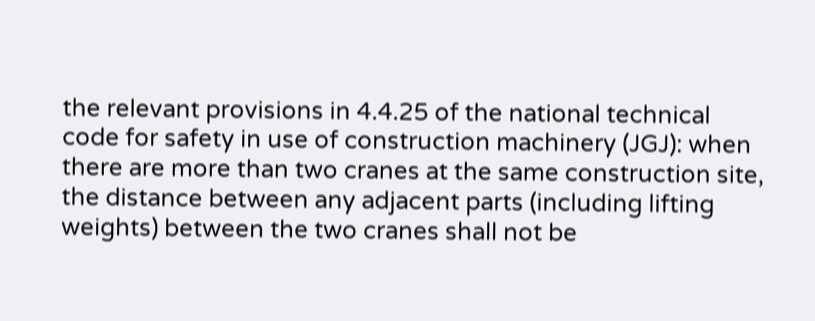the relevant provisions in 4.4.25 of the national technical code for safety in use of construction machinery (JGJ): when there are more than two cranes at the same construction site, the distance between any adjacent parts (including lifting weights) between the two cranes shall not be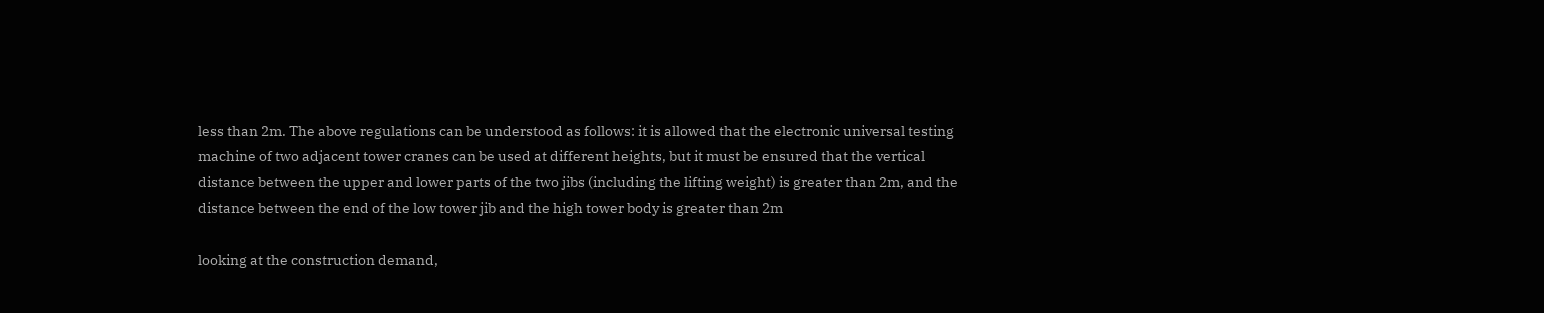less than 2m. The above regulations can be understood as follows: it is allowed that the electronic universal testing machine of two adjacent tower cranes can be used at different heights, but it must be ensured that the vertical distance between the upper and lower parts of the two jibs (including the lifting weight) is greater than 2m, and the distance between the end of the low tower jib and the high tower body is greater than 2m

looking at the construction demand,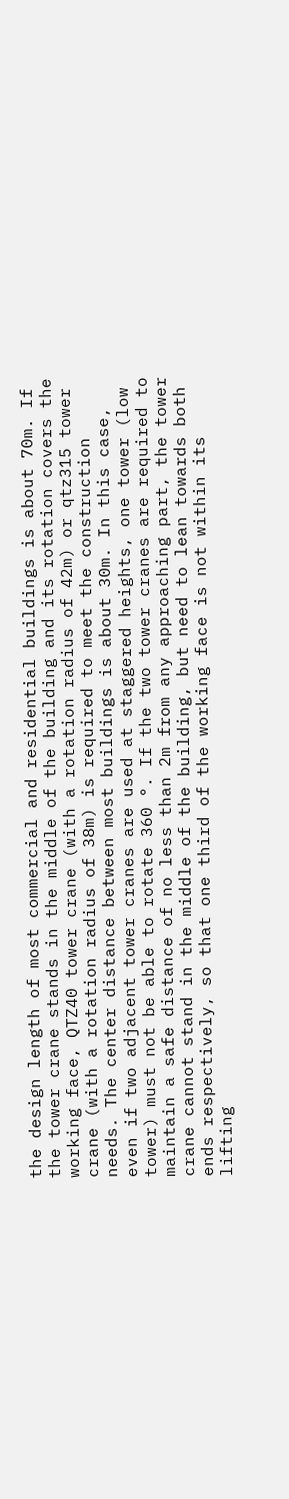the design length of most commercial and residential buildings is about 70m. If the tower crane stands in the middle of the building and its rotation covers the working face, QTZ40 tower crane (with a rotation radius of 42m) or qtz315 tower crane (with a rotation radius of 38m) is required to meet the construction needs. The center distance between most buildings is about 30m. In this case, even if two adjacent tower cranes are used at staggered heights, one tower (low tower) must not be able to rotate 360 °. If the two tower cranes are required to maintain a safe distance of no less than 2m from any approaching part, the tower crane cannot stand in the middle of the building, but need to lean towards both ends respectively, so that one third of the working face is not within its lifting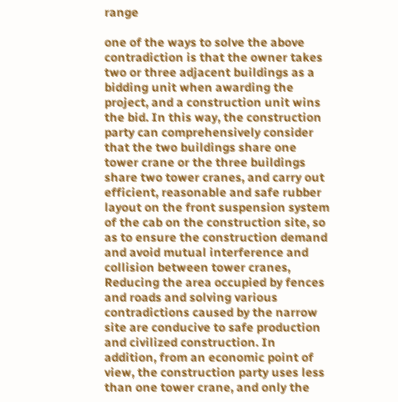range

one of the ways to solve the above contradiction is that the owner takes two or three adjacent buildings as a bidding unit when awarding the project, and a construction unit wins the bid. In this way, the construction party can comprehensively consider that the two buildings share one tower crane or the three buildings share two tower cranes, and carry out efficient, reasonable and safe rubber layout on the front suspension system of the cab on the construction site, so as to ensure the construction demand and avoid mutual interference and collision between tower cranes, Reducing the area occupied by fences and roads and solving various contradictions caused by the narrow site are conducive to safe production and civilized construction. In addition, from an economic point of view, the construction party uses less than one tower crane, and only the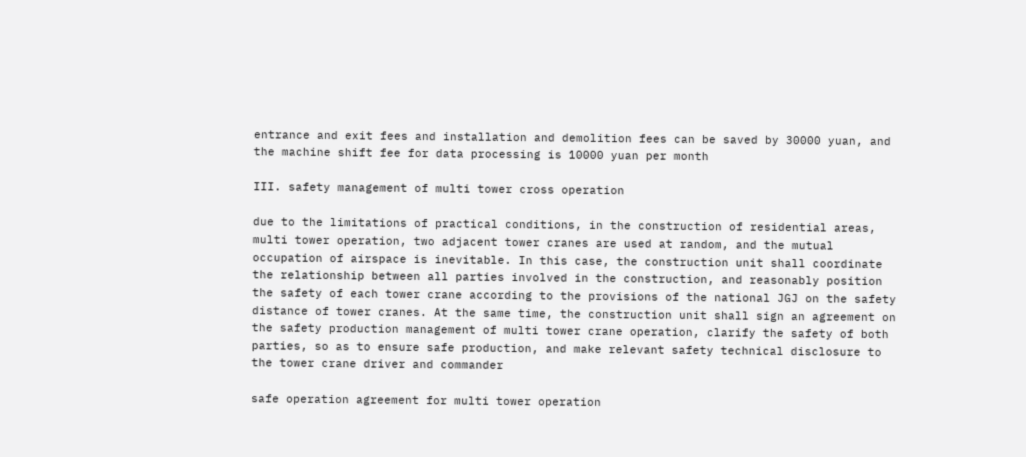entrance and exit fees and installation and demolition fees can be saved by 30000 yuan, and the machine shift fee for data processing is 10000 yuan per month

III. safety management of multi tower cross operation

due to the limitations of practical conditions, in the construction of residential areas, multi tower operation, two adjacent tower cranes are used at random, and the mutual occupation of airspace is inevitable. In this case, the construction unit shall coordinate the relationship between all parties involved in the construction, and reasonably position the safety of each tower crane according to the provisions of the national JGJ on the safety distance of tower cranes. At the same time, the construction unit shall sign an agreement on the safety production management of multi tower crane operation, clarify the safety of both parties, so as to ensure safe production, and make relevant safety technical disclosure to the tower crane driver and commander

safe operation agreement for multi tower operation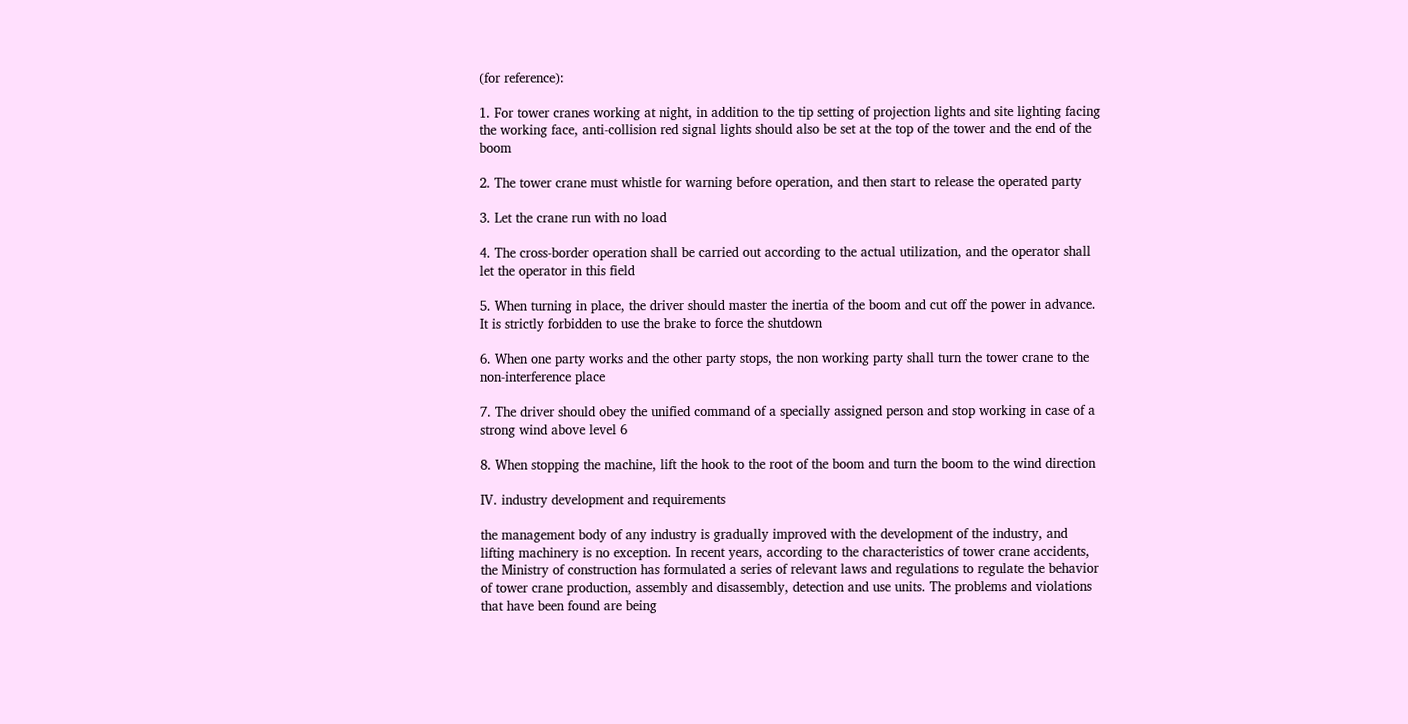(for reference):

1. For tower cranes working at night, in addition to the tip setting of projection lights and site lighting facing the working face, anti-collision red signal lights should also be set at the top of the tower and the end of the boom

2. The tower crane must whistle for warning before operation, and then start to release the operated party

3. Let the crane run with no load

4. The cross-border operation shall be carried out according to the actual utilization, and the operator shall let the operator in this field

5. When turning in place, the driver should master the inertia of the boom and cut off the power in advance. It is strictly forbidden to use the brake to force the shutdown

6. When one party works and the other party stops, the non working party shall turn the tower crane to the non-interference place

7. The driver should obey the unified command of a specially assigned person and stop working in case of a strong wind above level 6

8. When stopping the machine, lift the hook to the root of the boom and turn the boom to the wind direction

IV. industry development and requirements

the management body of any industry is gradually improved with the development of the industry, and lifting machinery is no exception. In recent years, according to the characteristics of tower crane accidents, the Ministry of construction has formulated a series of relevant laws and regulations to regulate the behavior of tower crane production, assembly and disassembly, detection and use units. The problems and violations that have been found are being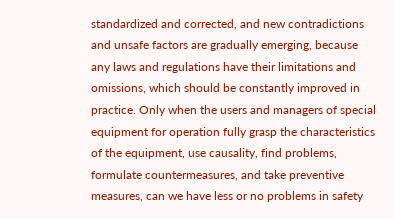standardized and corrected, and new contradictions and unsafe factors are gradually emerging, because any laws and regulations have their limitations and omissions, which should be constantly improved in practice. Only when the users and managers of special equipment for operation fully grasp the characteristics of the equipment, use causality, find problems, formulate countermeasures, and take preventive measures, can we have less or no problems in safety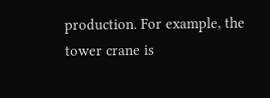production. For example, the tower crane is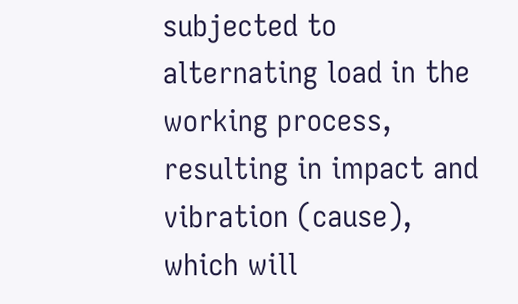subjected to alternating load in the working process, resulting in impact and vibration (cause), which will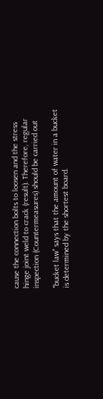cause the connection bolts to loosen and the stress hinge joint weld to crack (result). Therefore, regular inspection (Countermeasures) should be carried out

"bucket law" says that the amount of water in a bucket is determined by the shortest board.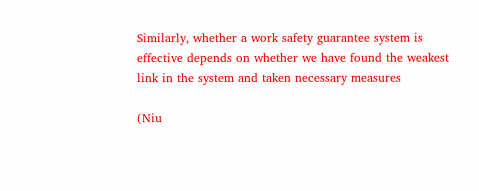Similarly, whether a work safety guarantee system is effective depends on whether we have found the weakest link in the system and taken necessary measures

(Niu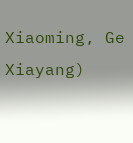Xiaoming, Ge Xiayang)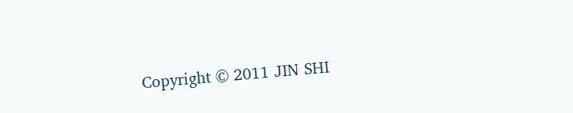Copyright © 2011 JIN SHI